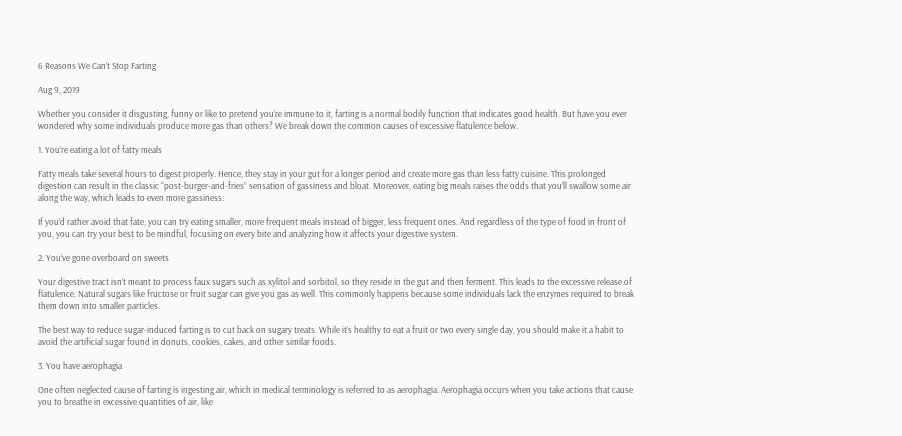6 Reasons We Can’t Stop Farting

Aug 9, 2019

Whether you consider it disgusting, funny or like to pretend you’re immune to it, farting is a normal bodily function that indicates good health. But have you ever wondered why some individuals produce more gas than others? We break down the common causes of excessive flatulence below.

1. You’re eating a lot of fatty meals

Fatty meals take several hours to digest properly. Hence, they stay in your gut for a longer period and create more gas than less fatty cuisine. This prolonged digestion can result in the classic “post-burger-and-fries” sensation of gassiness and bloat. Moreover, eating big meals raises the odds that you’ll swallow some air along the way, which leads to even more gassiness.

If you’d rather avoid that fate, you can try eating smaller, more frequent meals instead of bigger, less frequent ones. And regardless of the type of food in front of you, you can try your best to be mindful, focusing on every bite and analyzing how it affects your digestive system.

2. You’ve gone overboard on sweets

Your digestive tract isn’t meant to process faux sugars such as xylitol and sorbitol, so they reside in the gut and then ferment. This leads to the excessive release of flatulence. Natural sugars like fructose or fruit sugar can give you gas as well. This commonly happens because some individuals lack the enzymes required to break them down into smaller particles.

The best way to reduce sugar-induced farting is to cut back on sugary treats. While it’s healthy to eat a fruit or two every single day, you should make it a habit to avoid the artificial sugar found in donuts, cookies, cakes, and other similar foods.

3. You have aerophagia

One often neglected cause of farting is ingesting air, which in medical terminology is referred to as aerophagia. Aerophagia occurs when you take actions that cause you to breathe in excessive quantities of air, like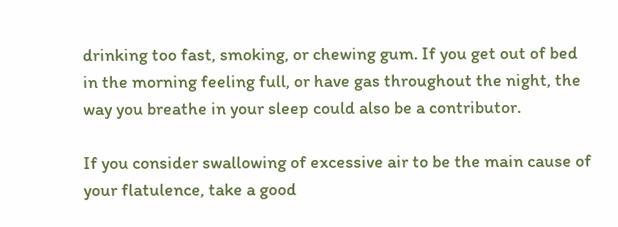drinking too fast, smoking, or chewing gum. If you get out of bed in the morning feeling full, or have gas throughout the night, the way you breathe in your sleep could also be a contributor.

If you consider swallowing of excessive air to be the main cause of your flatulence, take a good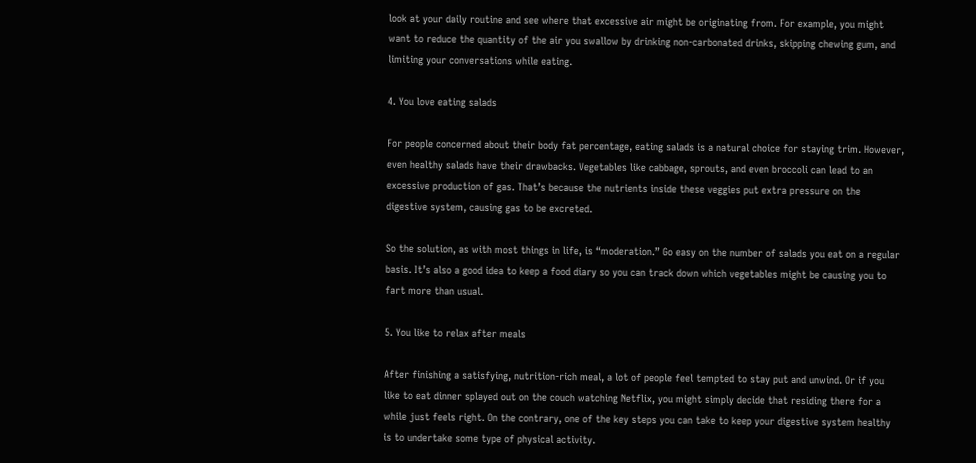look at your daily routine and see where that excessive air might be originating from. For example, you might want to reduce the quantity of the air you swallow by drinking non-carbonated drinks, skipping chewing gum, and limiting your conversations while eating.

4. You love eating salads

For people concerned about their body fat percentage, eating salads is a natural choice for staying trim. However, even healthy salads have their drawbacks. Vegetables like cabbage, sprouts, and even broccoli can lead to an excessive production of gas. That’s because the nutrients inside these veggies put extra pressure on the digestive system, causing gas to be excreted.

So the solution, as with most things in life, is “moderation.” Go easy on the number of salads you eat on a regular basis. It’s also a good idea to keep a food diary so you can track down which vegetables might be causing you to fart more than usual.

5. You like to relax after meals

After finishing a satisfying, nutrition-rich meal, a lot of people feel tempted to stay put and unwind. Or if you like to eat dinner splayed out on the couch watching Netflix, you might simply decide that residing there for a while just feels right. On the contrary, one of the key steps you can take to keep your digestive system healthy is to undertake some type of physical activity.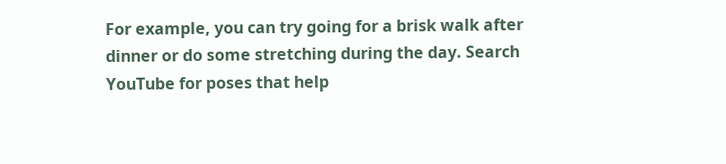For example, you can try going for a brisk walk after dinner or do some stretching during the day. Search YouTube for poses that help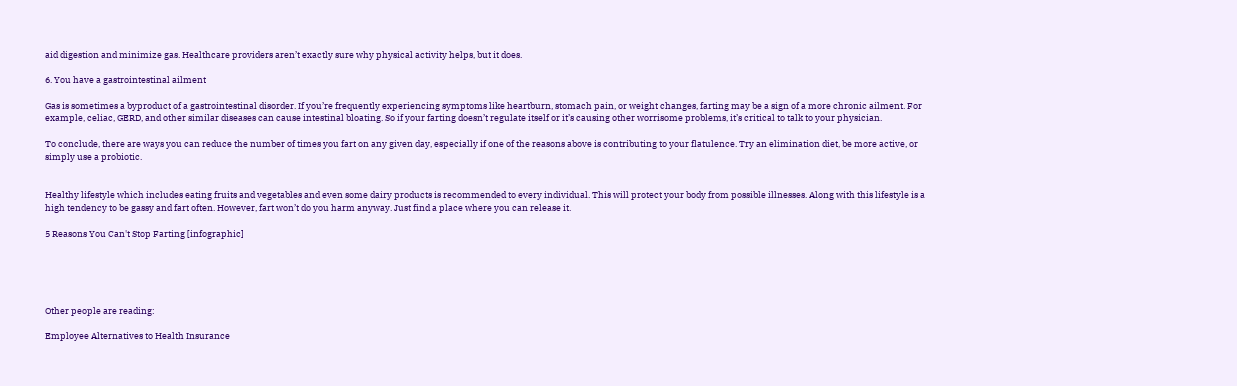aid digestion and minimize gas. Healthcare providers aren’t exactly sure why physical activity helps, but it does.

6. You have a gastrointestinal ailment

Gas is sometimes a byproduct of a gastrointestinal disorder. If you’re frequently experiencing symptoms like heartburn, stomach pain, or weight changes, farting may be a sign of a more chronic ailment. For example, celiac, GERD, and other similar diseases can cause intestinal bloating. So if your farting doesn’t regulate itself or it’s causing other worrisome problems, it’s critical to talk to your physician.

To conclude, there are ways you can reduce the number of times you fart on any given day, especially if one of the reasons above is contributing to your flatulence. Try an elimination diet, be more active, or simply use a probiotic.


Healthy lifestyle which includes eating fruits and vegetables and even some dairy products is recommended to every individual. This will protect your body from possible illnesses. Along with this lifestyle is a high tendency to be gassy and fart often. However, fart won’t do you harm anyway. Just find a place where you can release it.

5 Reasons You Can't Stop Farting [infographic]





Other people are reading:

Employee Alternatives to Health Insurance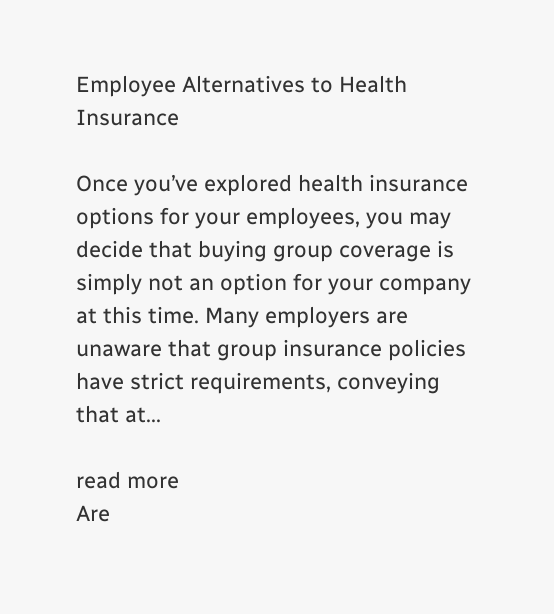Employee Alternatives to Health Insurance

Once you’ve explored health insurance options for your employees, you may decide that buying group coverage is simply not an option for your company at this time. Many employers are unaware that group insurance policies have strict requirements, conveying that at...

read more
Are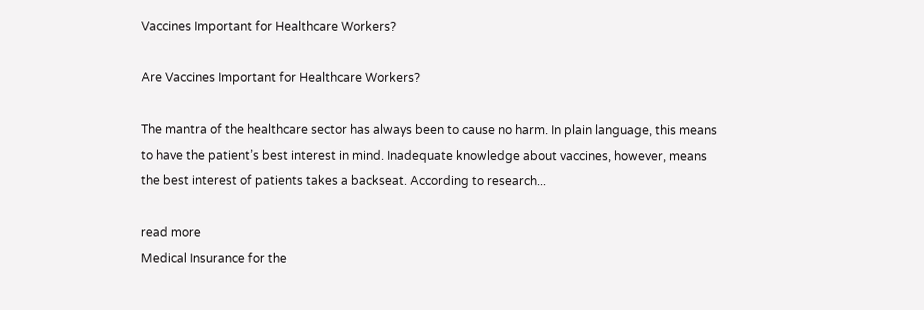Vaccines Important for Healthcare Workers?

Are Vaccines Important for Healthcare Workers?

The mantra of the healthcare sector has always been to cause no harm. In plain language, this means to have the patient’s best interest in mind. Inadequate knowledge about vaccines, however, means the best interest of patients takes a backseat. According to research...

read more
Medical Insurance for the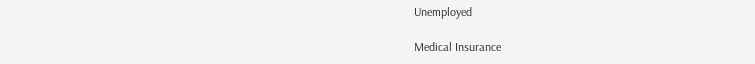Unemployed

Medical Insurance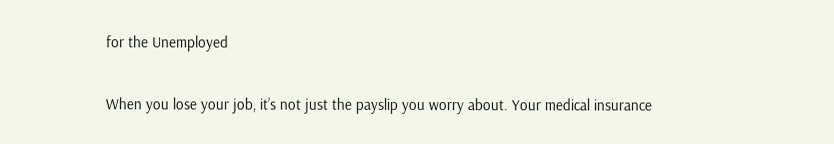for the Unemployed

When you lose your job, it’s not just the payslip you worry about. Your medical insurance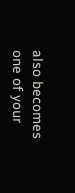also becomes one of your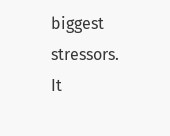biggest stressors. It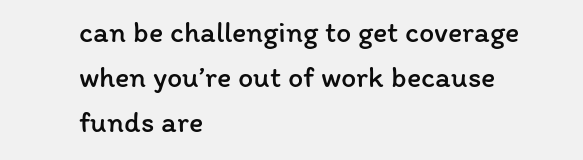can be challenging to get coverage when you’re out of work because funds are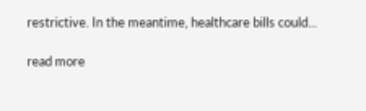restrictive. In the meantime, healthcare bills could...

read more